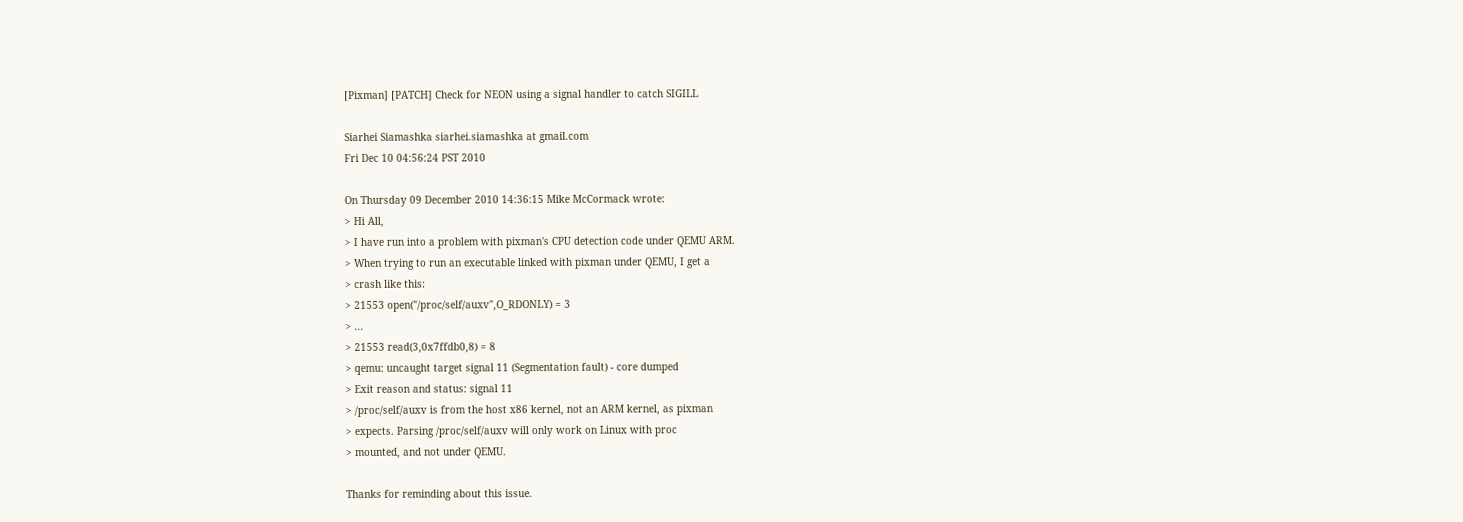[Pixman] [PATCH] Check for NEON using a signal handler to catch SIGILL

Siarhei Siamashka siarhei.siamashka at gmail.com
Fri Dec 10 04:56:24 PST 2010

On Thursday 09 December 2010 14:36:15 Mike McCormack wrote:
> Hi All,
> I have run into a problem with pixman's CPU detection code under QEMU ARM.
> When trying to run an executable linked with pixman under QEMU, I get a
> crash like this:
> 21553 open("/proc/self/auxv",O_RDONLY) = 3
> ...
> 21553 read(3,0x7ffdb0,8) = 8
> qemu: uncaught target signal 11 (Segmentation fault) - core dumped
> Exit reason and status: signal 11
> /proc/self/auxv is from the host x86 kernel, not an ARM kernel, as pixman
> expects. Parsing /proc/self/auxv will only work on Linux with proc
> mounted, and not under QEMU.

Thanks for reminding about this issue.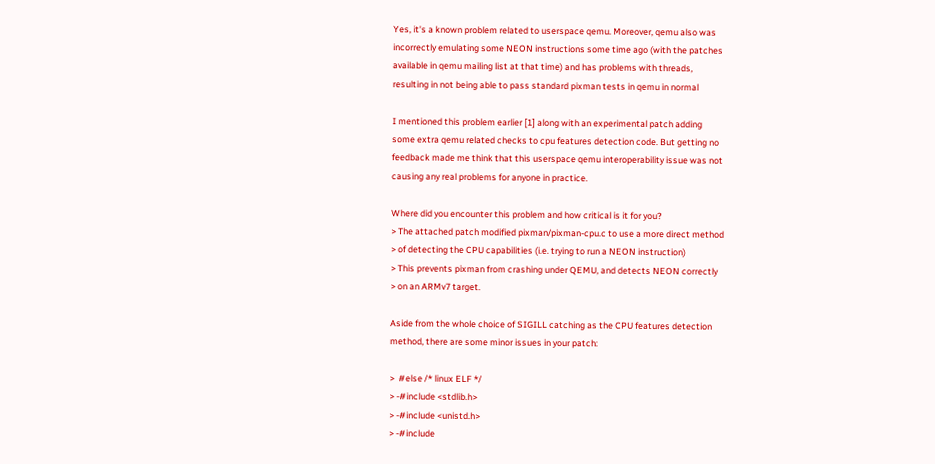Yes, it's a known problem related to userspace qemu. Moreover, qemu also was
incorrectly emulating some NEON instructions some time ago (with the patches
available in qemu mailing list at that time) and has problems with threads,
resulting in not being able to pass standard pixman tests in qemu in normal

I mentioned this problem earlier [1] along with an experimental patch adding
some extra qemu related checks to cpu features detection code. But getting no
feedback made me think that this userspace qemu interoperability issue was not
causing any real problems for anyone in practice.

Where did you encounter this problem and how critical is it for you?
> The attached patch modified pixman/pixman-cpu.c to use a more direct method
> of detecting the CPU capabilities (i.e. trying to run a NEON instruction)
> This prevents pixman from crashing under QEMU, and detects NEON correctly
> on an ARMv7 target.

Aside from the whole choice of SIGILL catching as the CPU features detection
method, there are some minor issues in your patch:

>  #else /* linux ELF */
> -#include <stdlib.h>
> -#include <unistd.h>
> -#include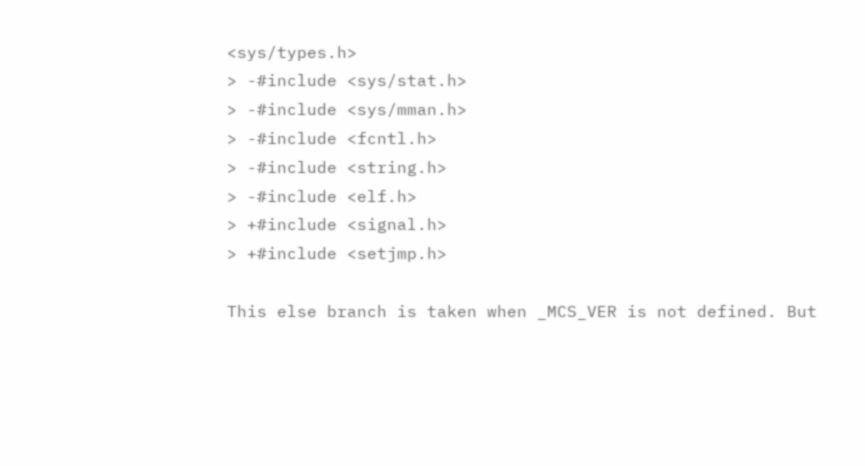<sys/types.h>
> -#include <sys/stat.h>
> -#include <sys/mman.h>
> -#include <fcntl.h>
> -#include <string.h>
> -#include <elf.h>
> +#include <signal.h>
> +#include <setjmp.h>

This else branch is taken when _MCS_VER is not defined. But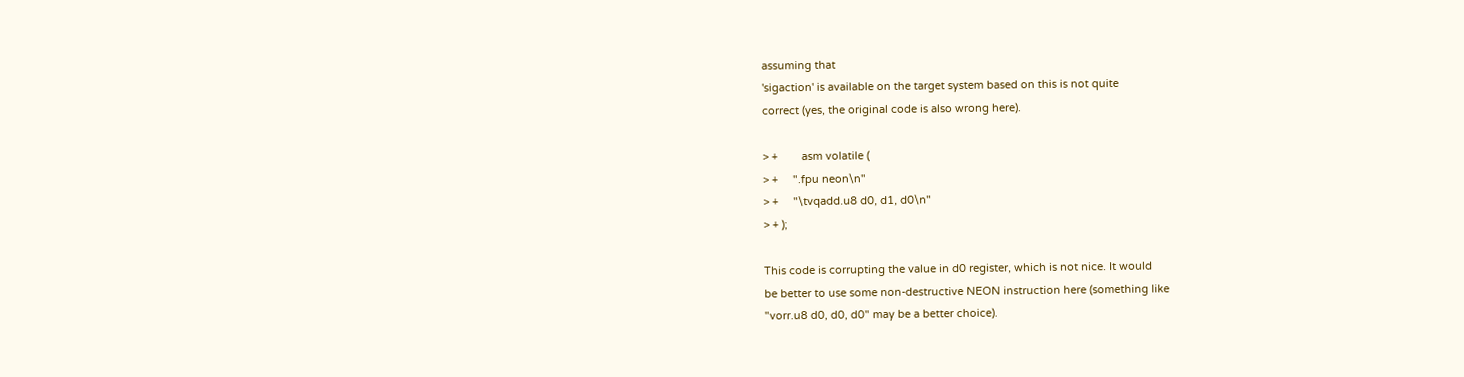assuming that
'sigaction' is available on the target system based on this is not quite
correct (yes, the original code is also wrong here).

> +        asm volatile (
> +     ".fpu neon\n"
> +     "\tvqadd.u8 d0, d1, d0\n"
> + );

This code is corrupting the value in d0 register, which is not nice. It would
be better to use some non-destructive NEON instruction here (something like
"vorr.u8 d0, d0, d0" may be a better choice).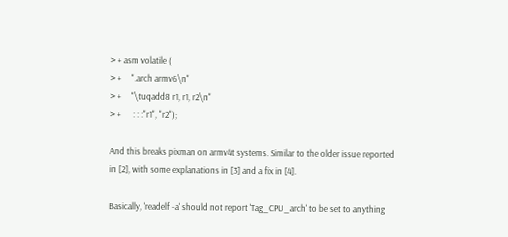> + asm volatile (
> +     ".arch armv6\n"
> +     "\tuqadd8 r1, r1, r2\n"
> +      : : :"r1", "r2");

And this breaks pixman on armv4t systems. Similar to the older issue reported
in [2], with some explanations in [3] and a fix in [4].

Basically, 'readelf -a' should not report 'Tag_CPU_arch' to be set to anything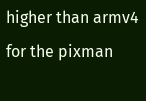higher than armv4 for the pixman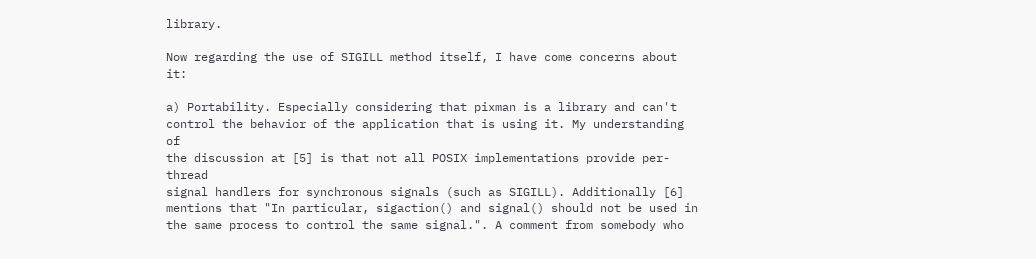library.

Now regarding the use of SIGILL method itself, I have come concerns about it:

a) Portability. Especially considering that pixman is a library and can't
control the behavior of the application that is using it. My understanding of
the discussion at [5] is that not all POSIX implementations provide per-thread
signal handlers for synchronous signals (such as SIGILL). Additionally [6]
mentions that "In particular, sigaction() and signal() should not be used in
the same process to control the same signal.". A comment from somebody who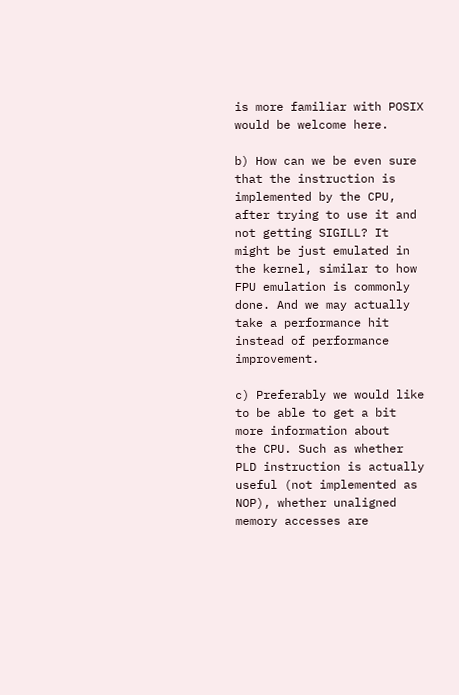is more familiar with POSIX would be welcome here.

b) How can we be even sure that the instruction is implemented by the CPU,
after trying to use it and not getting SIGILL? It might be just emulated in
the kernel, similar to how FPU emulation is commonly done. And we may actually
take a performance hit instead of performance improvement.

c) Preferably we would like to be able to get a bit more information about
the CPU. Such as whether PLD instruction is actually useful (not implemented as
NOP), whether unaligned memory accesses are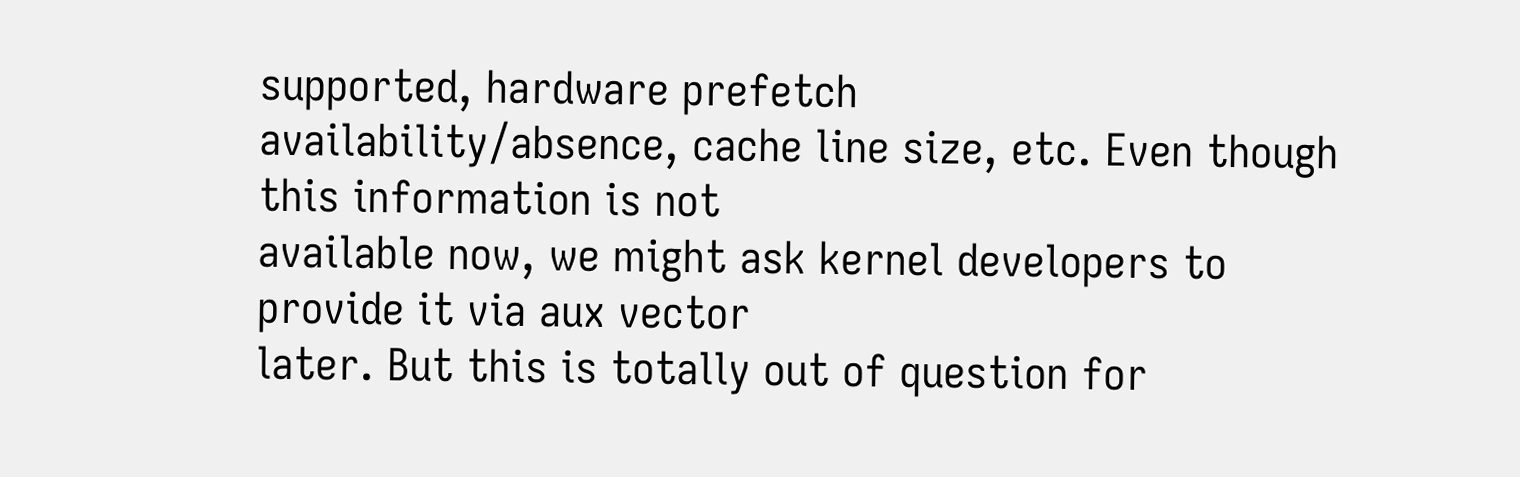supported, hardware prefetch
availability/absence, cache line size, etc. Even though this information is not
available now, we might ask kernel developers to provide it via aux vector
later. But this is totally out of question for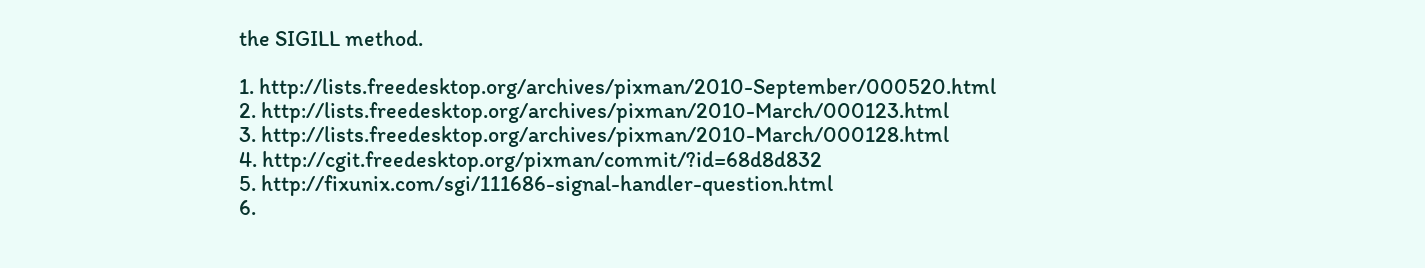the SIGILL method.

1. http://lists.freedesktop.org/archives/pixman/2010-September/000520.html
2. http://lists.freedesktop.org/archives/pixman/2010-March/000123.html
3. http://lists.freedesktop.org/archives/pixman/2010-March/000128.html
4. http://cgit.freedesktop.org/pixman/commit/?id=68d8d832
5. http://fixunix.com/sgi/111686-signal-handler-question.html
6.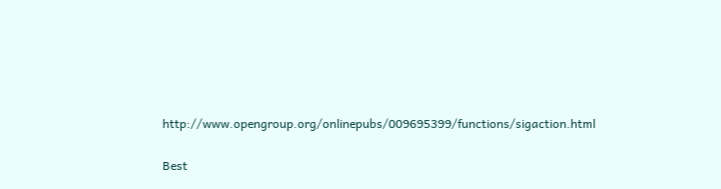http://www.opengroup.org/onlinepubs/009695399/functions/sigaction.html

Best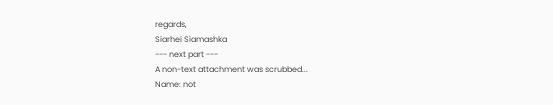regards,
Siarhei Siamashka
--- next part ---
A non-text attachment was scrubbed...
Name: not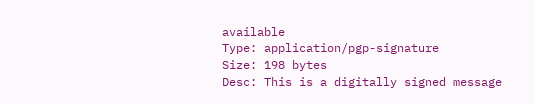available
Type: application/pgp-signature
Size: 198 bytes
Desc: This is a digitally signed message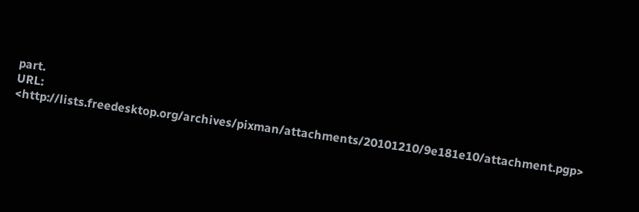part.
URL: <http://lists.freedesktop.org/archives/pixman/attachments/20101210/9e181e10/attachment.pgp>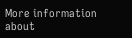More information about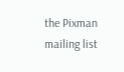the Pixman mailing list